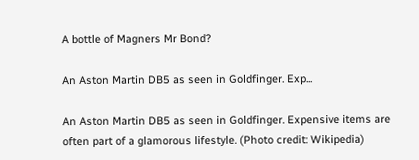A bottle of Magners Mr Bond?

An Aston Martin DB5 as seen in Goldfinger. Exp...

An Aston Martin DB5 as seen in Goldfinger. Expensive items are often part of a glamorous lifestyle. (Photo credit: Wikipedia)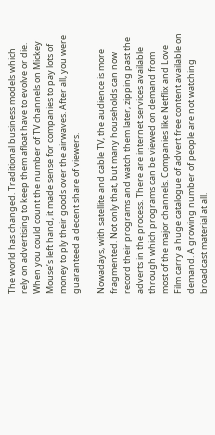The world has changed. Traditional business models which rely on advertising to keep them afloat have to evolve or die. When you could count the number of TV channels on Mickey Mouse’s left hand, it made sense for companies to pay lots of money to ply their goods over the airwaves. After all, you were guaranteed a decent share of viewers.

Nowadays, with satellite and cable TV, the audience is more fragmented. Not only that, but many households can now record their programs and watch them later, zipping past the adverts in the process. There are internet services available through which programs can be viewed on demand from most of the major channels. Companies like Netflix and Love Film carry a huge catalogue of advert free content available on demand. A growing number of people are not watching broadcast material at all.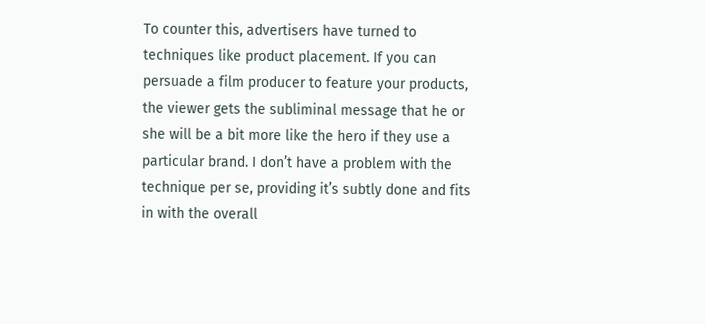To counter this, advertisers have turned to techniques like product placement. If you can persuade a film producer to feature your products, the viewer gets the subliminal message that he or she will be a bit more like the hero if they use a particular brand. I don’t have a problem with the technique per se, providing it’s subtly done and fits in with the overall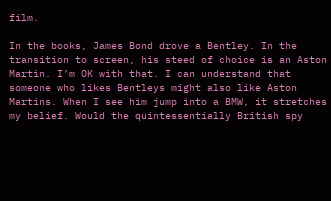film.

In the books, James Bond drove a Bentley. In the transition to screen, his steed of choice is an Aston Martin. I’m OK with that. I can understand that someone who likes Bentleys might also like Aston Martins. When I see him jump into a BMW, it stretches my belief. Would the quintessentially British spy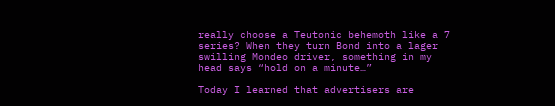really choose a Teutonic behemoth like a 7 series? When they turn Bond into a lager swilling Mondeo driver, something in my head says “hold on a minute…”

Today I learned that advertisers are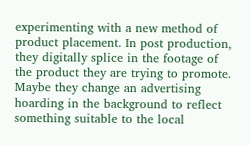experimenting with a new method of product placement. In post production, they digitally splice in the footage of the product they are trying to promote. Maybe they change an advertising hoarding in the background to reflect something suitable to the local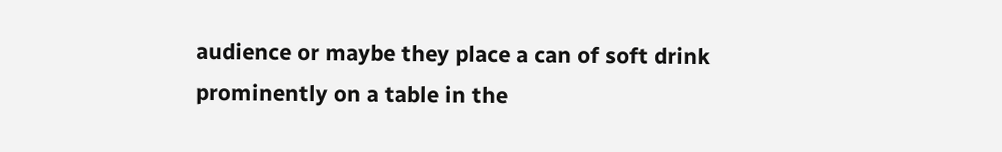audience or maybe they place a can of soft drink prominently on a table in the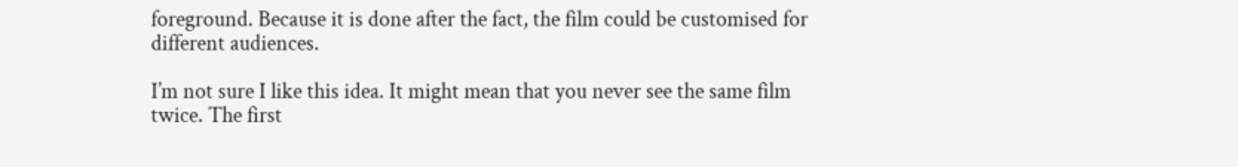foreground. Because it is done after the fact, the film could be customised for different audiences.

I’m not sure I like this idea. It might mean that you never see the same film twice. The first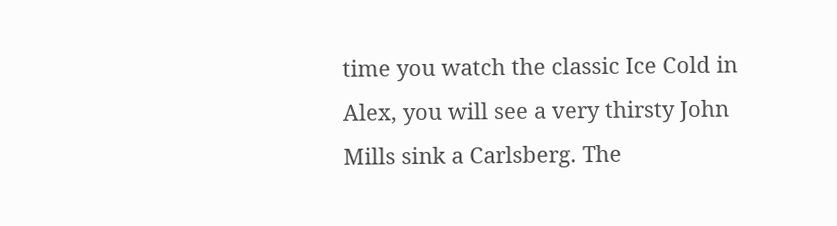time you watch the classic Ice Cold in Alex, you will see a very thirsty John Mills sink a Carlsberg. The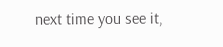next time you see it,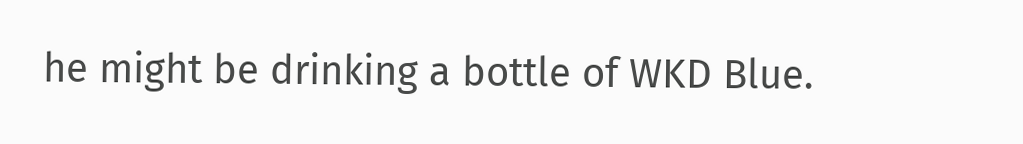he might be drinking a bottle of WKD Blue.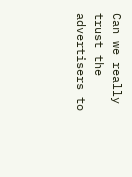Can we really trust the advertisers to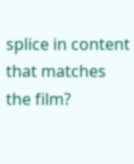splice in content that matches the film?